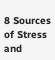8 Sources of Stress and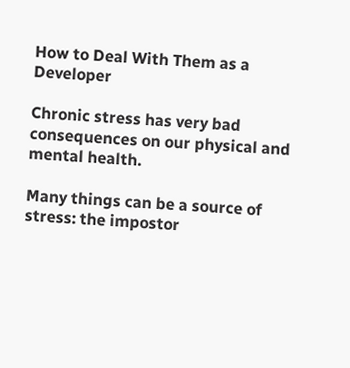How to Deal With Them as a Developer

Chronic stress has very bad consequences on our physical and mental health.

Many things can be a source of stress: the impostor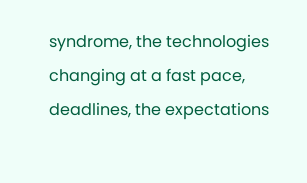syndrome, the technologies changing at a fast pace, deadlines, the expectations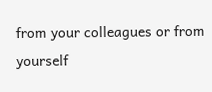from your colleagues or from yourself